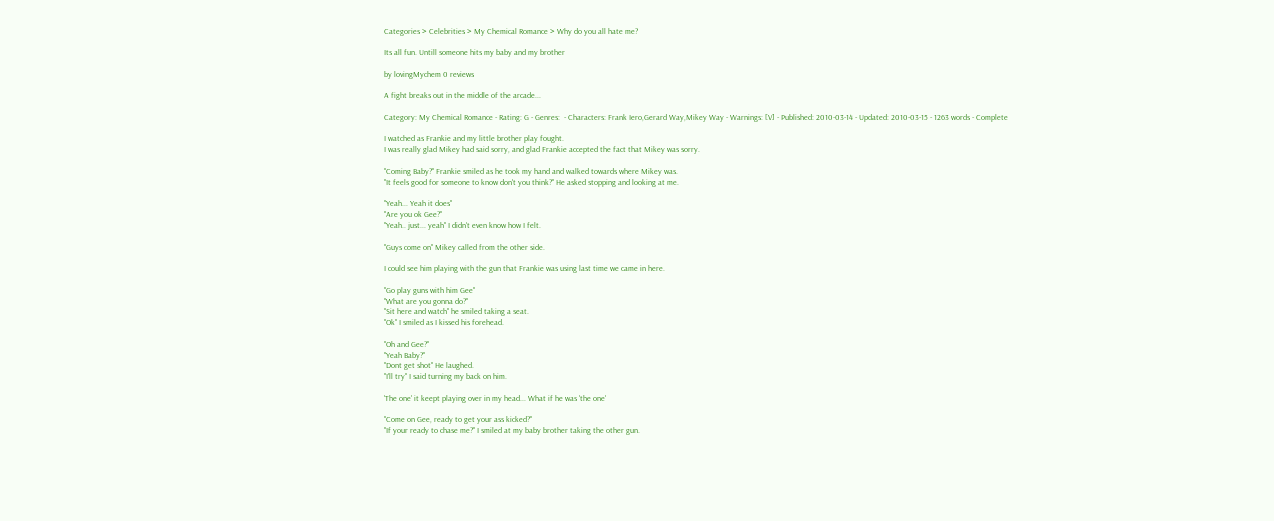Categories > Celebrities > My Chemical Romance > Why do you all hate me?

Its all fun. Untill someone hits my baby and my brother

by lovingMychem 0 reviews

A fight breaks out in the middle of the arcade...

Category: My Chemical Romance - Rating: G - Genres:  - Characters: Frank Iero,Gerard Way,Mikey Way - Warnings: [V] - Published: 2010-03-14 - Updated: 2010-03-15 - 1263 words - Complete

I watched as Frankie and my little brother play fought.
I was really glad Mikey had said sorry, and glad Frankie accepted the fact that Mikey was sorry.

"Coming Baby?" Frankie smiled as he took my hand and walked towards where Mikey was.
"It feels good for someone to know don't you think?" He asked stopping and looking at me.

"Yeah... Yeah it does"
"Are you ok Gee?"
"Yeah.. just... yeah" I didn't even know how I felt.

"Guys come on" Mikey called from the other side.

I could see him playing with the gun that Frankie was using last time we came in here.

"Go play guns with him Gee"
"What are you gonna do?"
"Sit here and watch" he smiled taking a seat.
"Ok" I smiled as I kissed his forehead.

"Oh and Gee?"
"Yeah Baby?"
"Dont get shot" He laughed.
"I'll try" I said turning my back on him.

'The one' it keept playing over in my head... What if he was 'the one'

"Come on Gee, ready to get your ass kicked?"
"If your ready to chase me?" I smiled at my baby brother taking the other gun.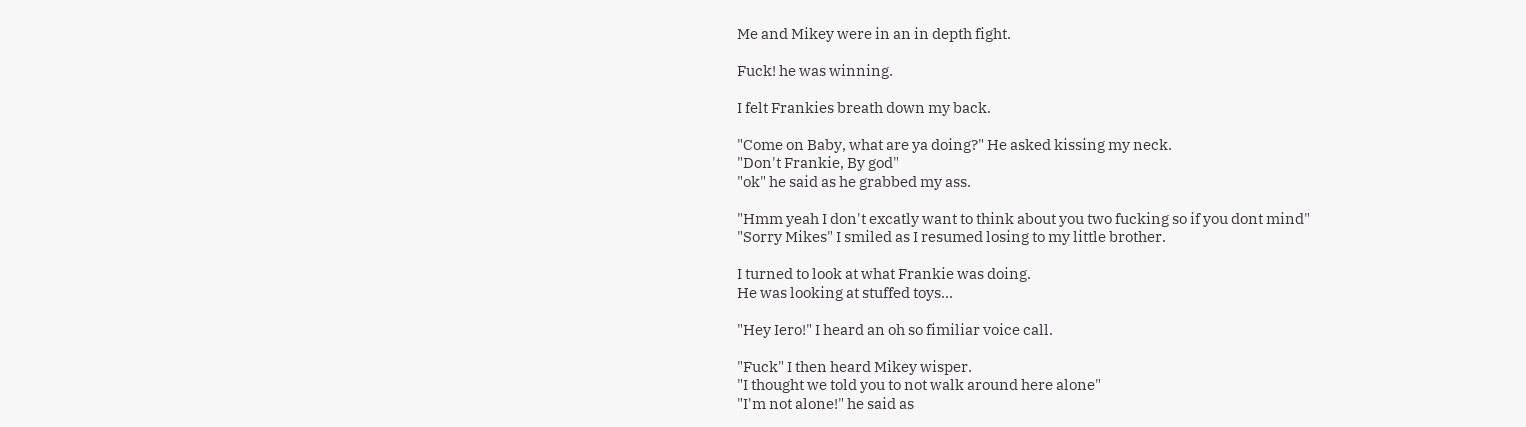Me and Mikey were in an in depth fight.

Fuck! he was winning.

I felt Frankies breath down my back.

"Come on Baby, what are ya doing?" He asked kissing my neck.
"Don't Frankie, By god"
"ok" he said as he grabbed my ass.

"Hmm yeah I don't excatly want to think about you two fucking so if you dont mind"
"Sorry Mikes" I smiled as I resumed losing to my little brother.

I turned to look at what Frankie was doing.
He was looking at stuffed toys...

"Hey Iero!" I heard an oh so fimiliar voice call.

"Fuck" I then heard Mikey wisper.
"I thought we told you to not walk around here alone"
"I'm not alone!" he said as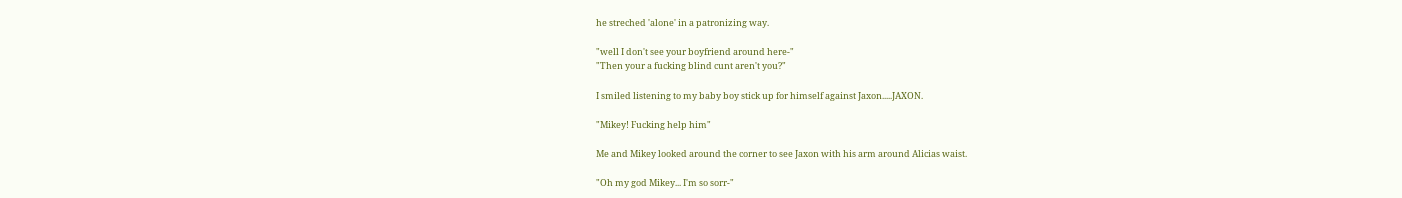he streched 'alone' in a patronizing way.

"well I don't see your boyfriend around here-"
"Then your a fucking blind cunt aren't you?"

I smiled listening to my baby boy stick up for himself against Jaxon.....JAXON.

"Mikey! Fucking help him"

Me and Mikey looked around the corner to see Jaxon with his arm around Alicias waist.

"Oh my god Mikey... I'm so sorr-"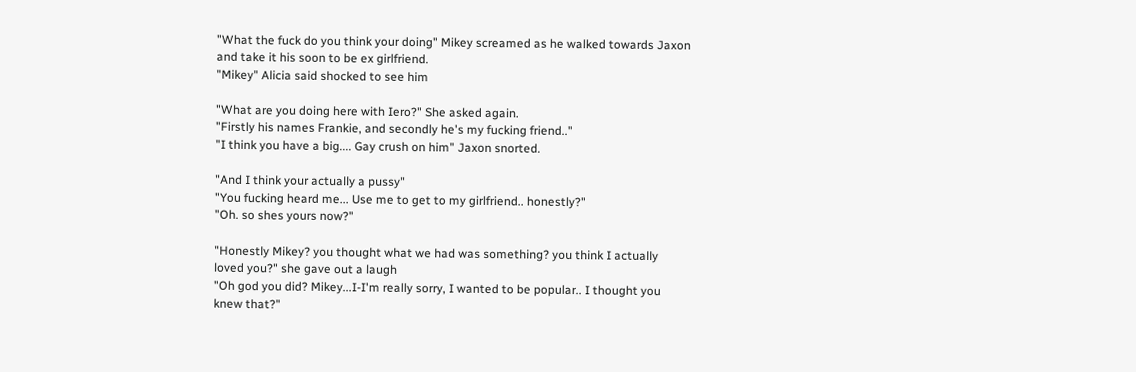"What the fuck do you think your doing" Mikey screamed as he walked towards Jaxon and take it his soon to be ex girlfriend.
"Mikey" Alicia said shocked to see him

"What are you doing here with Iero?" She asked again.
"Firstly his names Frankie, and secondly he's my fucking friend.."
"I think you have a big.... Gay crush on him" Jaxon snorted.

"And I think your actually a pussy"
"You fucking heard me... Use me to get to my girlfriend.. honestly?"
"Oh. so shes yours now?"

"Honestly Mikey? you thought what we had was something? you think I actually loved you?" she gave out a laugh
"Oh god you did? Mikey...I-I'm really sorry, I wanted to be popular.. I thought you knew that?"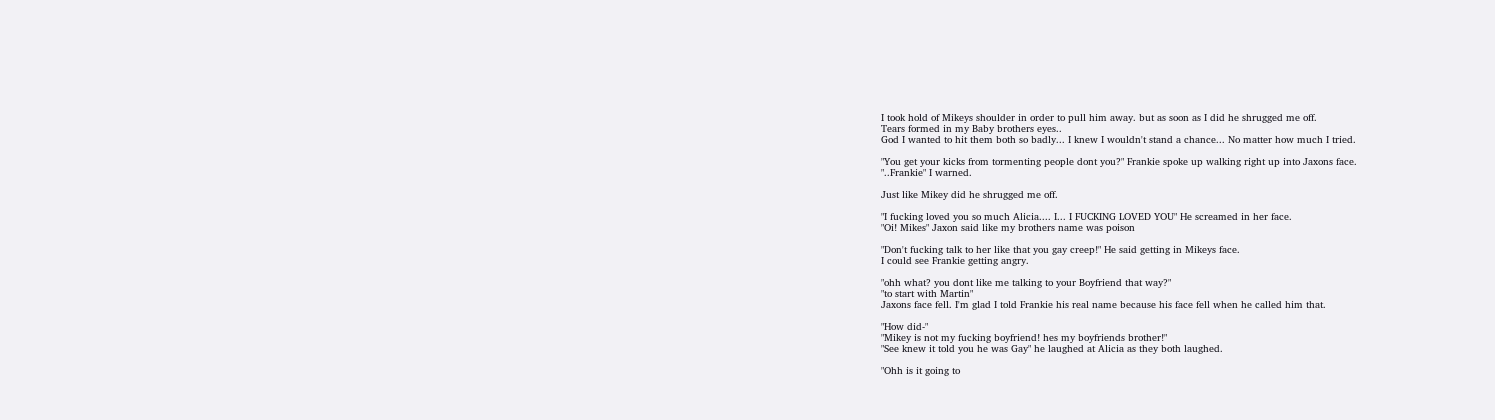I took hold of Mikeys shoulder in order to pull him away. but as soon as I did he shrugged me off.
Tears formed in my Baby brothers eyes..
God I wanted to hit them both so badly... I knew I wouldn't stand a chance... No matter how much I tried.

"You get your kicks from tormenting people dont you?" Frankie spoke up walking right up into Jaxons face.
"..Frankie" I warned.

Just like Mikey did he shrugged me off.

"I fucking loved you so much Alicia.... I... I FUCKING LOVED YOU" He screamed in her face.
"Oi! Mikes" Jaxon said like my brothers name was poison

"Don't fucking talk to her like that you gay creep!" He said getting in Mikeys face.
I could see Frankie getting angry.

"ohh what? you dont like me talking to your Boyfriend that way?"
"to start with Martin"
Jaxons face fell. I'm glad I told Frankie his real name because his face fell when he called him that.

"How did-"
"Mikey is not my fucking boyfriend! hes my boyfriends brother!"
"See knew it told you he was Gay" he laughed at Alicia as they both laughed.

"Ohh is it going to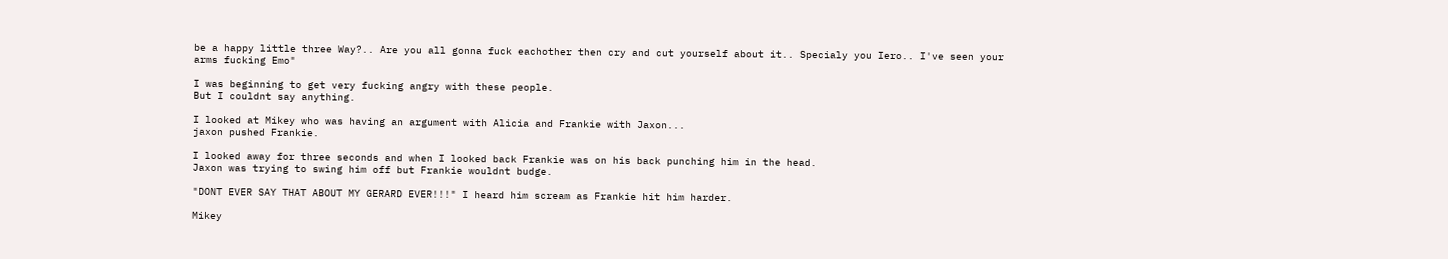be a happy little three Way?.. Are you all gonna fuck eachother then cry and cut yourself about it.. Specialy you Iero.. I've seen your
arms fucking Emo"

I was beginning to get very fucking angry with these people.
But I couldnt say anything.

I looked at Mikey who was having an argument with Alicia and Frankie with Jaxon...
jaxon pushed Frankie.

I looked away for three seconds and when I looked back Frankie was on his back punching him in the head.
Jaxon was trying to swing him off but Frankie wouldnt budge.

"DONT EVER SAY THAT ABOUT MY GERARD EVER!!!" I heard him scream as Frankie hit him harder.

Mikey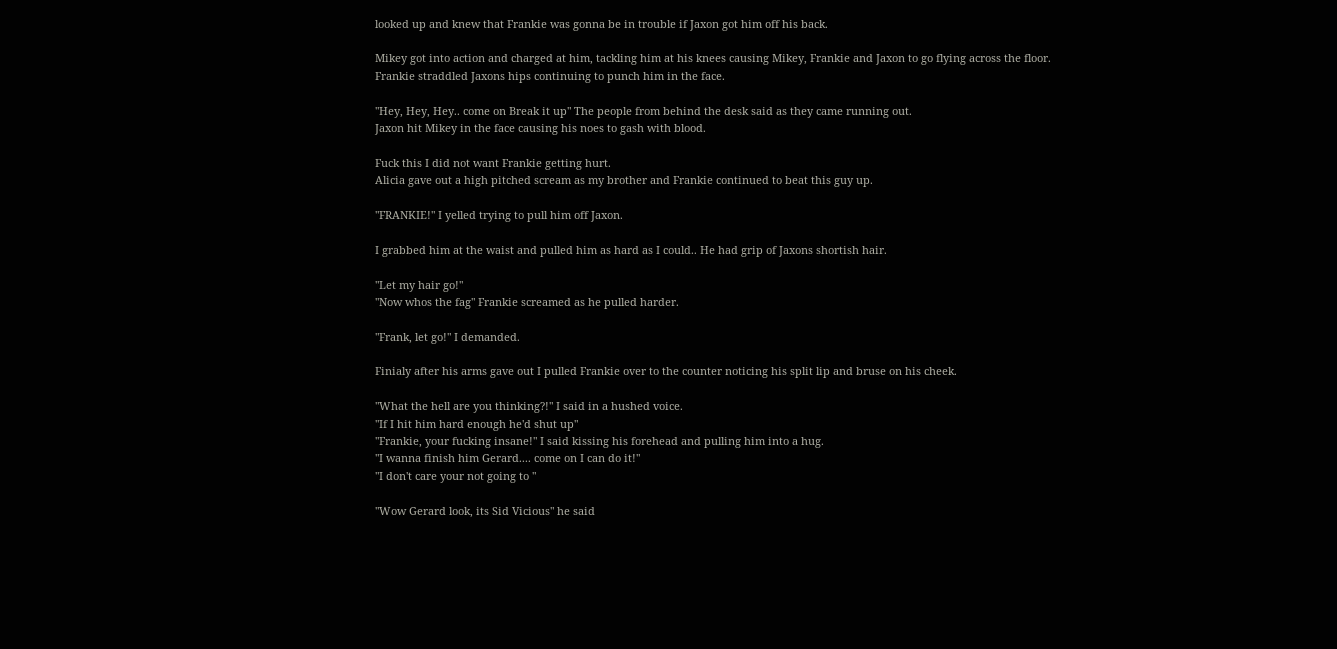looked up and knew that Frankie was gonna be in trouble if Jaxon got him off his back.

Mikey got into action and charged at him, tackling him at his knees causing Mikey, Frankie and Jaxon to go flying across the floor.
Frankie straddled Jaxons hips continuing to punch him in the face.

"Hey, Hey, Hey.. come on Break it up" The people from behind the desk said as they came running out.
Jaxon hit Mikey in the face causing his noes to gash with blood.

Fuck this I did not want Frankie getting hurt.
Alicia gave out a high pitched scream as my brother and Frankie continued to beat this guy up.

"FRANKIE!" I yelled trying to pull him off Jaxon.

I grabbed him at the waist and pulled him as hard as I could.. He had grip of Jaxons shortish hair.

"Let my hair go!"
"Now whos the fag" Frankie screamed as he pulled harder.

"Frank, let go!" I demanded.

Finialy after his arms gave out I pulled Frankie over to the counter noticing his split lip and bruse on his cheek.

"What the hell are you thinking?!" I said in a hushed voice.
"If I hit him hard enough he'd shut up"
"Frankie, your fucking insane!" I said kissing his forehead and pulling him into a hug.
"I wanna finish him Gerard.... come on I can do it!"
"I don't care your not going to "

"Wow Gerard look, its Sid Vicious" he said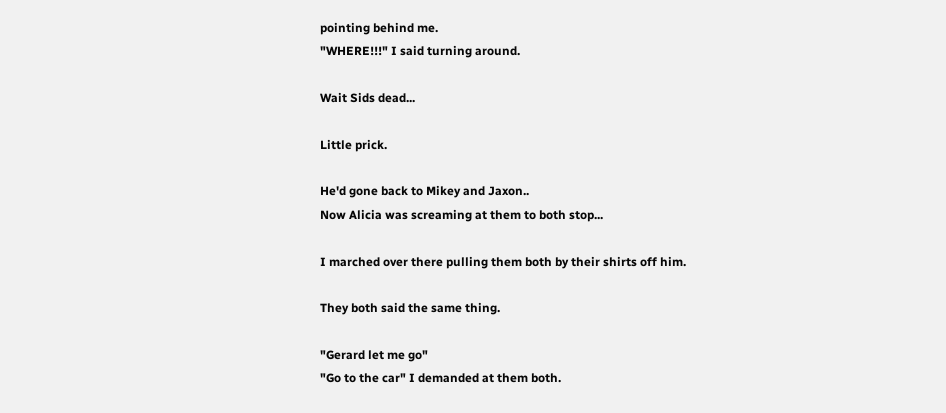pointing behind me.
"WHERE!!!" I said turning around.

Wait Sids dead...

Little prick.

He'd gone back to Mikey and Jaxon..
Now Alicia was screaming at them to both stop...

I marched over there pulling them both by their shirts off him.

They both said the same thing.

"Gerard let me go"
"Go to the car" I demanded at them both.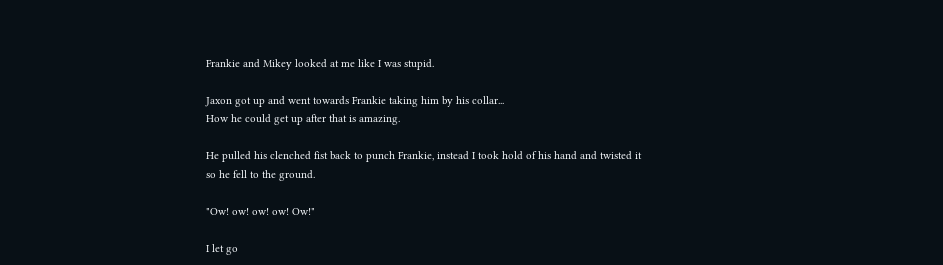Frankie and Mikey looked at me like I was stupid.

Jaxon got up and went towards Frankie taking him by his collar...
How he could get up after that is amazing.

He pulled his clenched fist back to punch Frankie, instead I took hold of his hand and twisted it so he fell to the ground.

"Ow! ow! ow! ow! Ow!"

I let go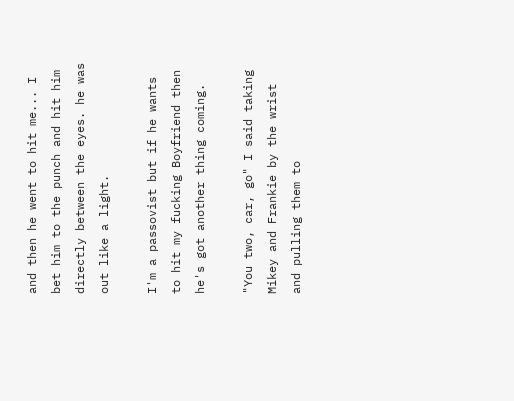and then he went to hit me... I bet him to the punch and hit him directly between the eyes. he was out like a light.

I'm a passovist but if he wants to hit my fucking Boyfriend then he's got another thing coming.

"You two, car, go" I said taking Mikey and Frankie by the wrist and pulling them to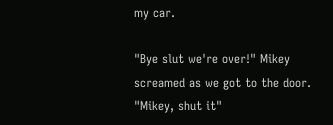my car.

"Bye slut we're over!" Mikey screamed as we got to the door.
"Mikey, shut it"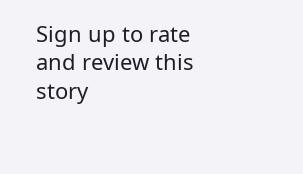Sign up to rate and review this story